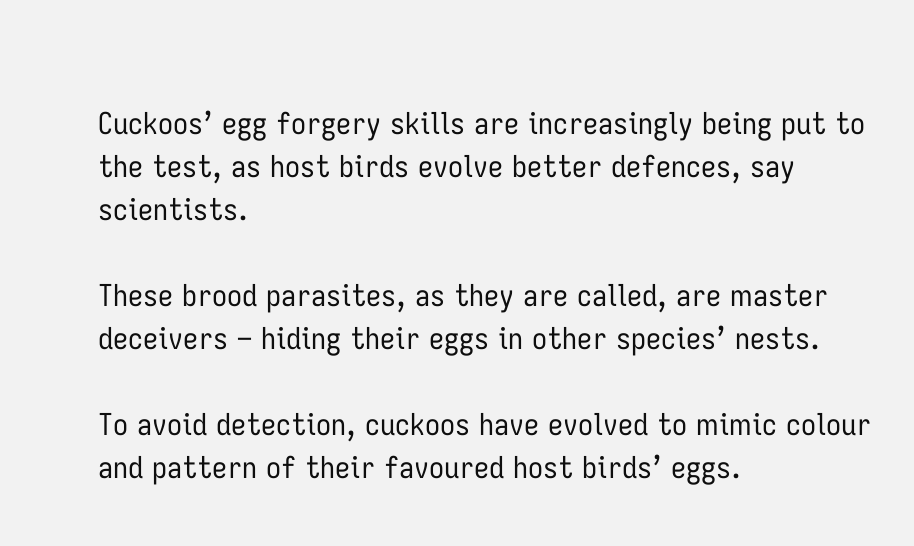Cuckoos’ egg forgery skills are increasingly being put to the test, as host birds evolve better defences, say scientists.

These brood parasites, as they are called, are master deceivers – hiding their eggs in other species’ nests.

To avoid detection, cuckoos have evolved to mimic colour and pattern of their favoured host birds’ eggs.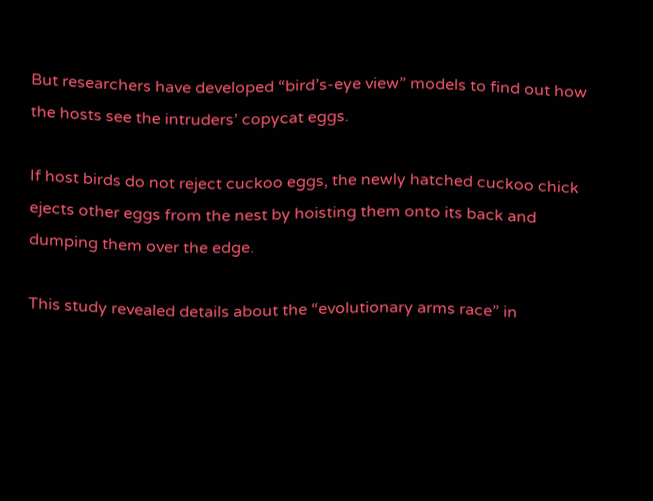But researchers have developed “bird’s-eye view” models to find out how the hosts see the intruders’ copycat eggs.

If host birds do not reject cuckoo eggs, the newly hatched cuckoo chick ejects other eggs from the nest by hoisting them onto its back and dumping them over the edge.

This study revealed details about the “evolutionary arms race” in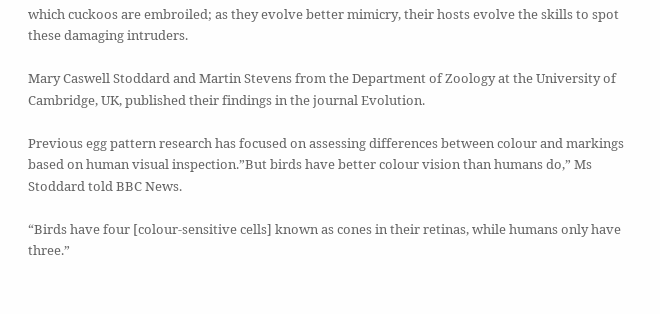which cuckoos are embroiled; as they evolve better mimicry, their hosts evolve the skills to spot these damaging intruders.

Mary Caswell Stoddard and Martin Stevens from the Department of Zoology at the University of Cambridge, UK, published their findings in the journal Evolution.

Previous egg pattern research has focused on assessing differences between colour and markings based on human visual inspection.”But birds have better colour vision than humans do,” Ms Stoddard told BBC News.

“Birds have four [colour-sensitive cells] known as cones in their retinas, while humans only have three.”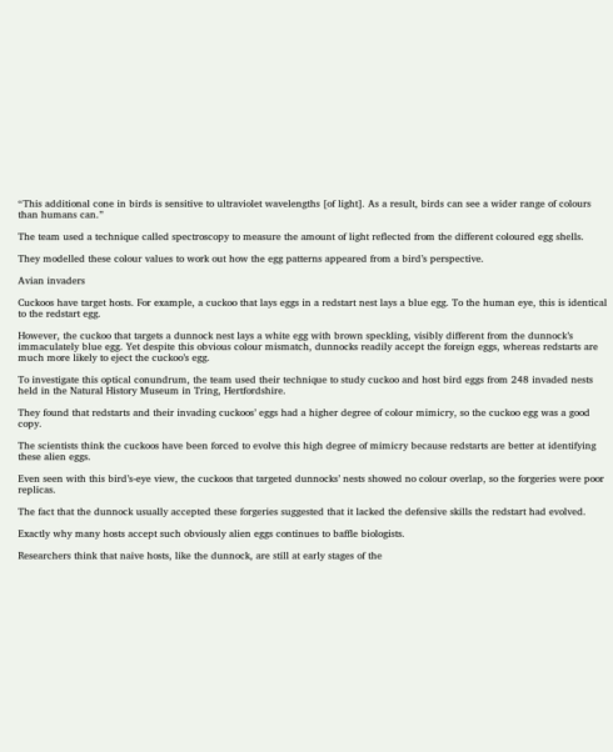“This additional cone in birds is sensitive to ultraviolet wavelengths [of light]. As a result, birds can see a wider range of colours than humans can.”

The team used a technique called spectroscopy to measure the amount of light reflected from the different coloured egg shells.

They modelled these colour values to work out how the egg patterns appeared from a bird’s perspective.

Avian invaders

Cuckoos have target hosts. For example, a cuckoo that lays eggs in a redstart nest lays a blue egg. To the human eye, this is identical to the redstart egg.

However, the cuckoo that targets a dunnock nest lays a white egg with brown speckling, visibly different from the dunnock’s immaculately blue egg. Yet despite this obvious colour mismatch, dunnocks readily accept the foreign eggs, whereas redstarts are much more likely to eject the cuckoo’s egg.

To investigate this optical conundrum, the team used their technique to study cuckoo and host bird eggs from 248 invaded nests held in the Natural History Museum in Tring, Hertfordshire.

They found that redstarts and their invading cuckoos’ eggs had a higher degree of colour mimicry, so the cuckoo egg was a good copy.

The scientists think the cuckoos have been forced to evolve this high degree of mimicry because redstarts are better at identifying these alien eggs.

Even seen with this bird’s-eye view, the cuckoos that targeted dunnocks’ nests showed no colour overlap, so the forgeries were poor replicas.

The fact that the dunnock usually accepted these forgeries suggested that it lacked the defensive skills the redstart had evolved.

Exactly why many hosts accept such obviously alien eggs continues to baffle biologists.

Researchers think that naive hosts, like the dunnock, are still at early stages of the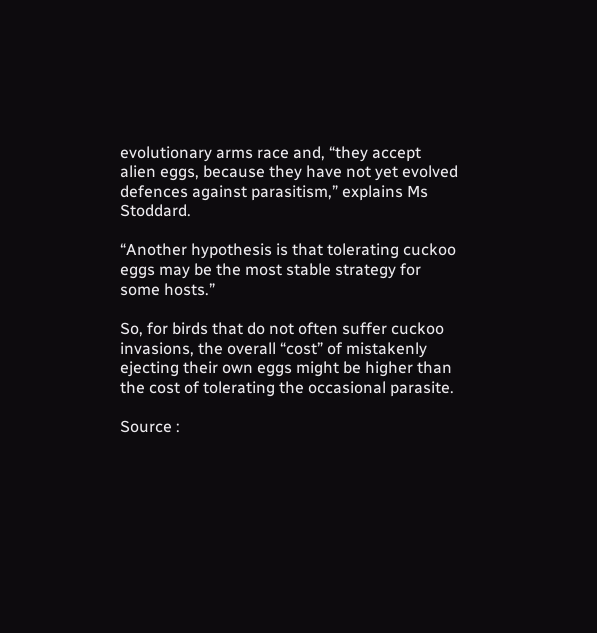evolutionary arms race and, “they accept alien eggs, because they have not yet evolved defences against parasitism,” explains Ms Stoddard.

“Another hypothesis is that tolerating cuckoo eggs may be the most stable strategy for some hosts.”

So, for birds that do not often suffer cuckoo invasions, the overall “cost” of mistakenly ejecting their own eggs might be higher than the cost of tolerating the occasional parasite.

Source :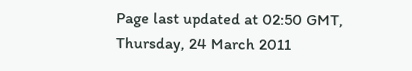Page last updated at 02:50 GMT, Thursday, 24 March 2011